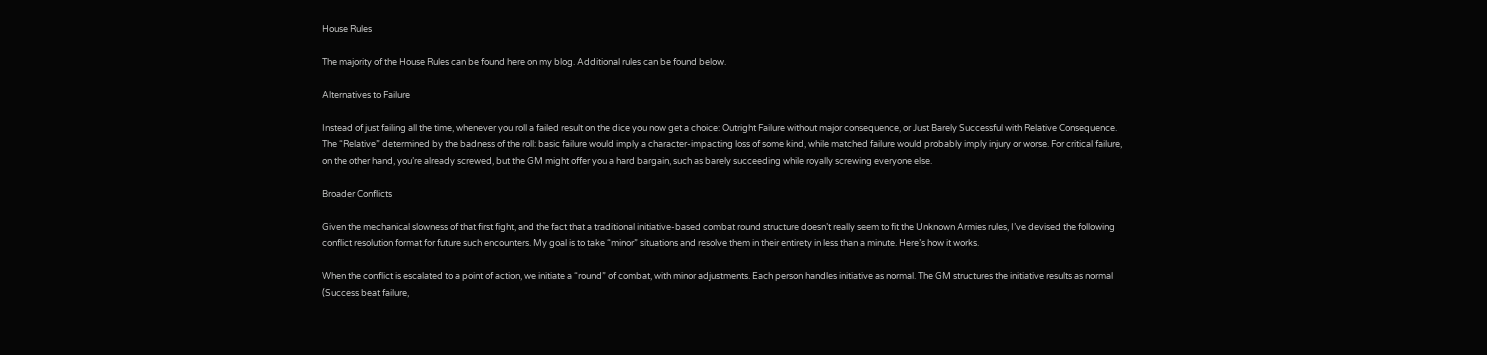House Rules

The majority of the House Rules can be found here on my blog. Additional rules can be found below.

Alternatives to Failure

Instead of just failing all the time, whenever you roll a failed result on the dice you now get a choice: Outright Failure without major consequence, or Just Barely Successful with Relative Consequence. The “Relative” determined by the badness of the roll: basic failure would imply a character-impacting loss of some kind, while matched failure would probably imply injury or worse. For critical failure, on the other hand, you’re already screwed, but the GM might offer you a hard bargain, such as barely succeeding while royally screwing everyone else.

Broader Conflicts

Given the mechanical slowness of that first fight, and the fact that a traditional initiative-based combat round structure doesn’t really seem to fit the Unknown Armies rules, I’ve devised the following conflict resolution format for future such encounters. My goal is to take “minor” situations and resolve them in their entirety in less than a minute. Here’s how it works.

When the conflict is escalated to a point of action, we initiate a “round” of combat, with minor adjustments. Each person handles initiative as normal. The GM structures the initiative results as normal (Success beat failure,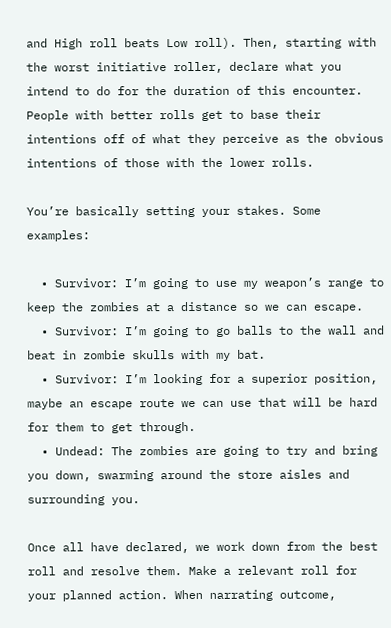and High roll beats Low roll). Then, starting with the worst initiative roller, declare what you intend to do for the duration of this encounter. People with better rolls get to base their intentions off of what they perceive as the obvious intentions of those with the lower rolls.

You’re basically setting your stakes. Some examples:

  • Survivor: I’m going to use my weapon’s range to keep the zombies at a distance so we can escape.
  • Survivor: I’m going to go balls to the wall and beat in zombie skulls with my bat.
  • Survivor: I’m looking for a superior position, maybe an escape route we can use that will be hard for them to get through.
  • Undead: The zombies are going to try and bring you down, swarming around the store aisles and surrounding you.

Once all have declared, we work down from the best roll and resolve them. Make a relevant roll for your planned action. When narrating outcome,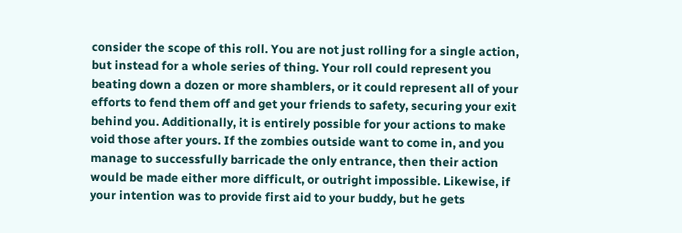consider the scope of this roll. You are not just rolling for a single action, but instead for a whole series of thing. Your roll could represent you beating down a dozen or more shamblers, or it could represent all of your efforts to fend them off and get your friends to safety, securing your exit behind you. Additionally, it is entirely possible for your actions to make void those after yours. If the zombies outside want to come in, and you manage to successfully barricade the only entrance, then their action would be made either more difficult, or outright impossible. Likewise, if your intention was to provide first aid to your buddy, but he gets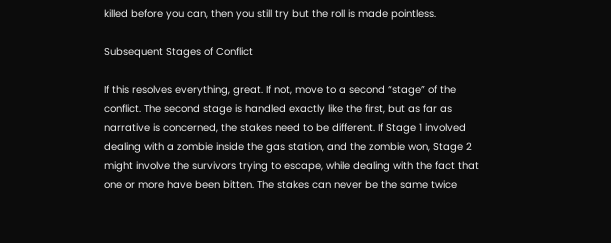killed before you can, then you still try but the roll is made pointless.

Subsequent Stages of Conflict

If this resolves everything, great. If not, move to a second “stage” of the conflict. The second stage is handled exactly like the first, but as far as narrative is concerned, the stakes need to be different. If Stage 1 involved dealing with a zombie inside the gas station, and the zombie won, Stage 2 might involve the survivors trying to escape, while dealing with the fact that one or more have been bitten. The stakes can never be the same twice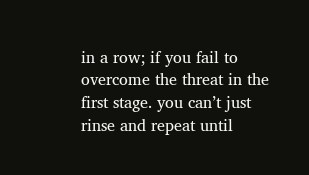in a row; if you fail to overcome the threat in the first stage. you can’t just rinse and repeat until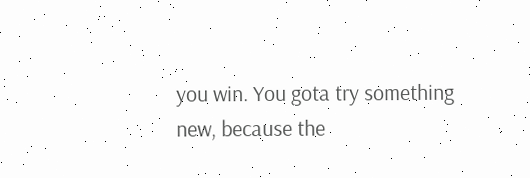you win. You gota try something new, because the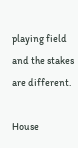playing field and the stakes are different.

House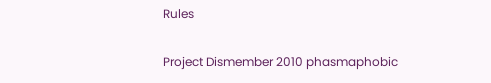Rules

Project Dismember 2010 phasmaphobic